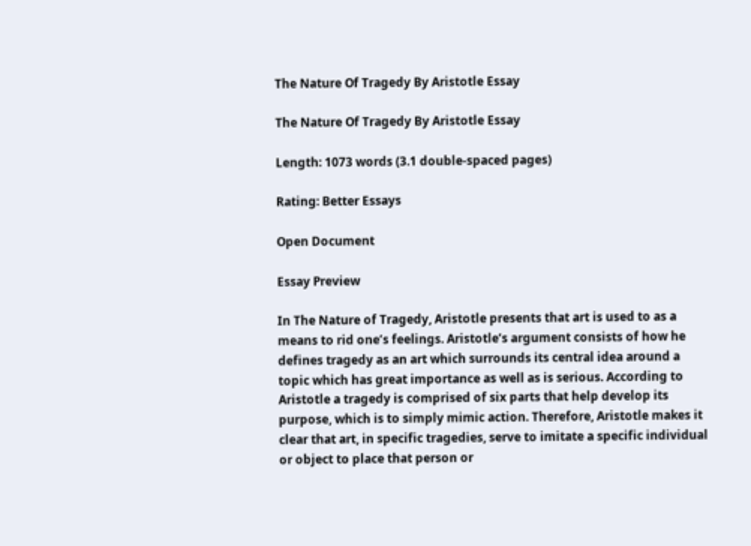The Nature Of Tragedy By Aristotle Essay

The Nature Of Tragedy By Aristotle Essay

Length: 1073 words (3.1 double-spaced pages)

Rating: Better Essays

Open Document

Essay Preview

In The Nature of Tragedy, Aristotle presents that art is used to as a means to rid one’s feelings. Aristotle’s argument consists of how he defines tragedy as an art which surrounds its central idea around a topic which has great importance as well as is serious. According to Aristotle a tragedy is comprised of six parts that help develop its purpose, which is to simply mimic action. Therefore, Aristotle makes it clear that art, in specific tragedies, serve to imitate a specific individual or object to place that person or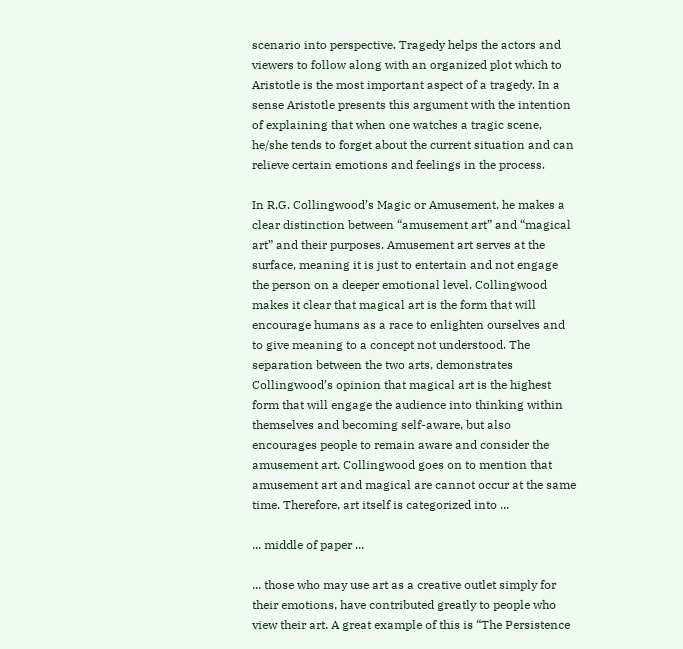scenario into perspective. Tragedy helps the actors and viewers to follow along with an organized plot which to Aristotle is the most important aspect of a tragedy. In a sense Aristotle presents this argument with the intention of explaining that when one watches a tragic scene, he/she tends to forget about the current situation and can relieve certain emotions and feelings in the process.

In R.G. Collingwood’s Magic or Amusement, he makes a clear distinction between “amusement art” and “magical art” and their purposes. Amusement art serves at the surface, meaning it is just to entertain and not engage the person on a deeper emotional level. Collingwood makes it clear that magical art is the form that will encourage humans as a race to enlighten ourselves and to give meaning to a concept not understood. The separation between the two arts, demonstrates Collingwood’s opinion that magical art is the highest form that will engage the audience into thinking within themselves and becoming self-aware, but also encourages people to remain aware and consider the amusement art. Collingwood goes on to mention that amusement art and magical are cannot occur at the same time. Therefore, art itself is categorized into ...

... middle of paper ...

... those who may use art as a creative outlet simply for their emotions, have contributed greatly to people who view their art. A great example of this is “The Persistence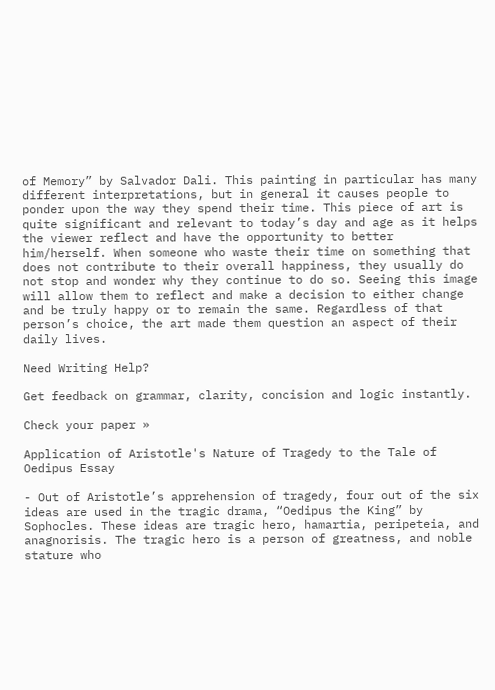of Memory” by Salvador Dali. This painting in particular has many different interpretations, but in general it causes people to ponder upon the way they spend their time. This piece of art is quite significant and relevant to today’s day and age as it helps the viewer reflect and have the opportunity to better him/herself. When someone who waste their time on something that does not contribute to their overall happiness, they usually do not stop and wonder why they continue to do so. Seeing this image will allow them to reflect and make a decision to either change and be truly happy or to remain the same. Regardless of that person’s choice, the art made them question an aspect of their daily lives.

Need Writing Help?

Get feedback on grammar, clarity, concision and logic instantly.

Check your paper »

Application of Aristotle's Nature of Tragedy to the Tale of Oedipus Essay

- Out of Aristotle’s apprehension of tragedy, four out of the six ideas are used in the tragic drama, “Oedipus the King” by Sophocles. These ideas are tragic hero, hamartia, peripeteia, and anagnorisis. The tragic hero is a person of greatness, and noble stature who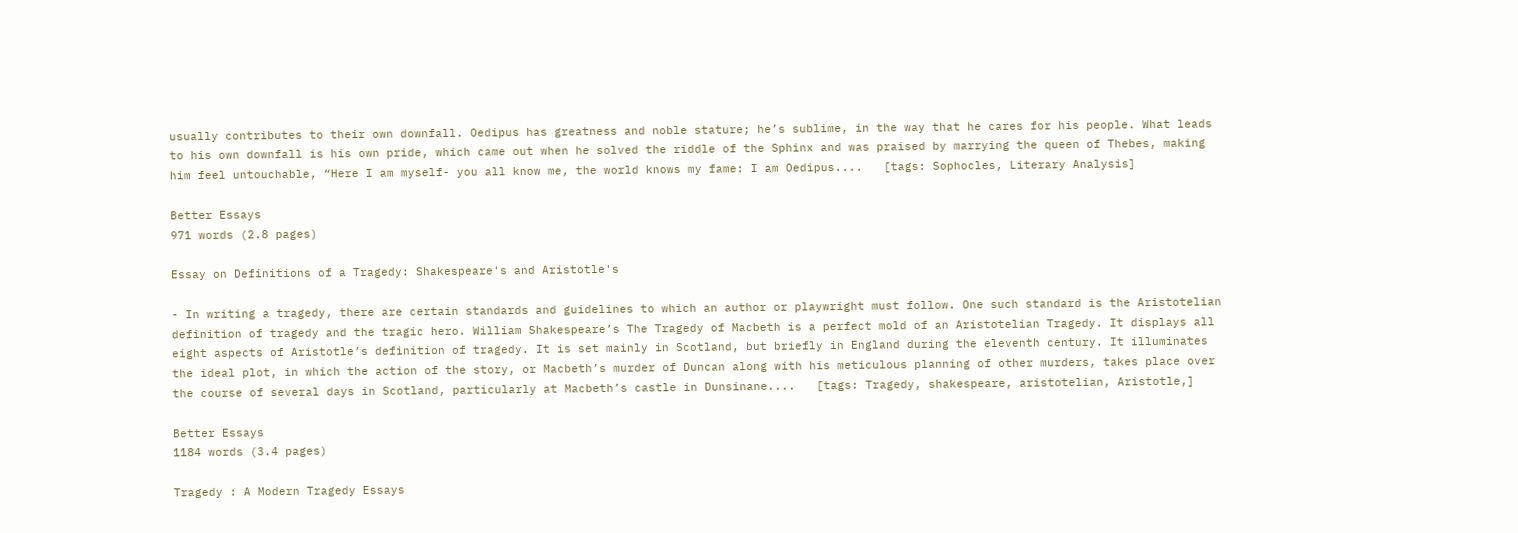usually contributes to their own downfall. Oedipus has greatness and noble stature; he’s sublime, in the way that he cares for his people. What leads to his own downfall is his own pride, which came out when he solved the riddle of the Sphinx and was praised by marrying the queen of Thebes, making him feel untouchable, “Here I am myself- you all know me, the world knows my fame: I am Oedipus....   [tags: Sophocles, Literary Analysis]

Better Essays
971 words (2.8 pages)

Essay on Definitions of a Tragedy: Shakespeare's and Aristotle's

- In writing a tragedy, there are certain standards and guidelines to which an author or playwright must follow. One such standard is the Aristotelian definition of tragedy and the tragic hero. William Shakespeare’s The Tragedy of Macbeth is a perfect mold of an Aristotelian Tragedy. It displays all eight aspects of Aristotle’s definition of tragedy. It is set mainly in Scotland, but briefly in England during the eleventh century. It illuminates the ideal plot, in which the action of the story, or Macbeth’s murder of Duncan along with his meticulous planning of other murders, takes place over the course of several days in Scotland, particularly at Macbeth’s castle in Dunsinane....   [tags: Tragedy, shakespeare, aristotelian, Aristotle,]

Better Essays
1184 words (3.4 pages)

Tragedy : A Modern Tragedy Essays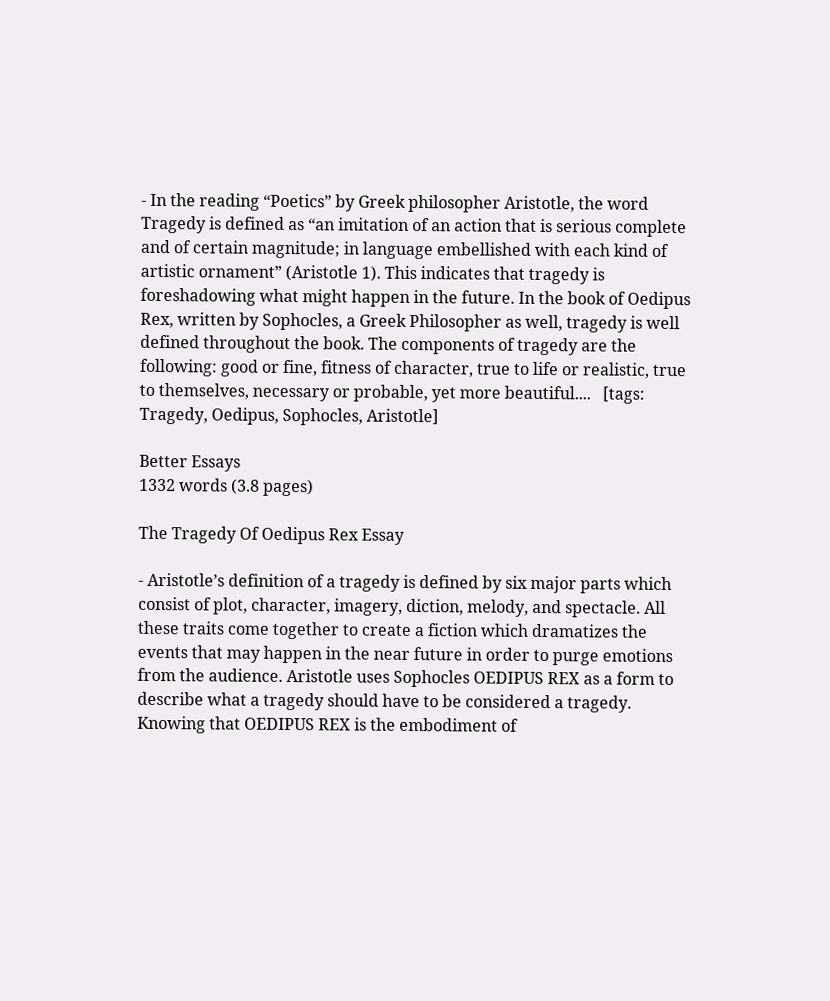- In the reading “Poetics” by Greek philosopher Aristotle, the word Tragedy is defined as “an imitation of an action that is serious complete and of certain magnitude; in language embellished with each kind of artistic ornament” (Aristotle 1). This indicates that tragedy is foreshadowing what might happen in the future. In the book of Oedipus Rex, written by Sophocles, a Greek Philosopher as well, tragedy is well defined throughout the book. The components of tragedy are the following: good or fine, fitness of character, true to life or realistic, true to themselves, necessary or probable, yet more beautiful....   [tags: Tragedy, Oedipus, Sophocles, Aristotle]

Better Essays
1332 words (3.8 pages)

The Tragedy Of Oedipus Rex Essay

- Aristotle’s definition of a tragedy is defined by six major parts which consist of plot, character, imagery, diction, melody, and spectacle. All these traits come together to create a fiction which dramatizes the events that may happen in the near future in order to purge emotions from the audience. Aristotle uses Sophocles OEDIPUS REX as a form to describe what a tragedy should have to be considered a tragedy. Knowing that OEDIPUS REX is the embodiment of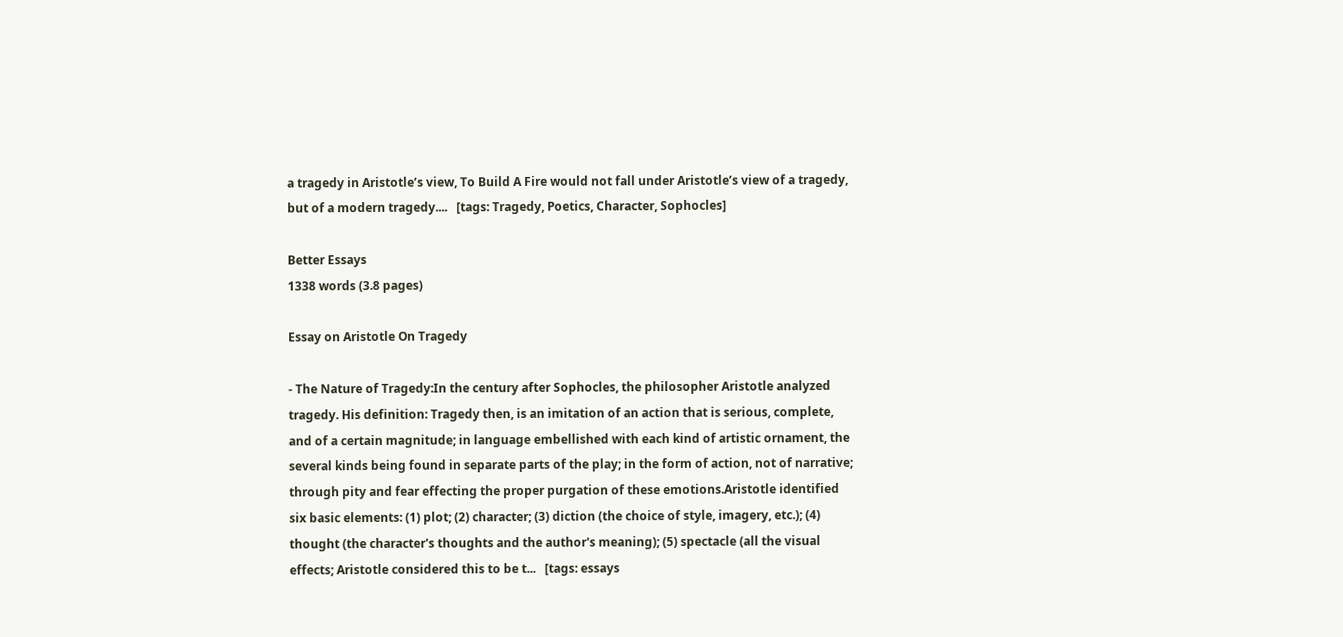a tragedy in Aristotle’s view, To Build A Fire would not fall under Aristotle’s view of a tragedy, but of a modern tragedy....   [tags: Tragedy, Poetics, Character, Sophocles]

Better Essays
1338 words (3.8 pages)

Essay on Aristotle On Tragedy

- The Nature of Tragedy:In the century after Sophocles, the philosopher Aristotle analyzed tragedy. His definition: Tragedy then, is an imitation of an action that is serious, complete, and of a certain magnitude; in language embellished with each kind of artistic ornament, the several kinds being found in separate parts of the play; in the form of action, not of narrative; through pity and fear effecting the proper purgation of these emotions.Aristotle identified six basic elements: (1) plot; (2) character; (3) diction (the choice of style, imagery, etc.); (4) thought (the character's thoughts and the author's meaning); (5) spectacle (all the visual effects; Aristotle considered this to be t...   [tags: essays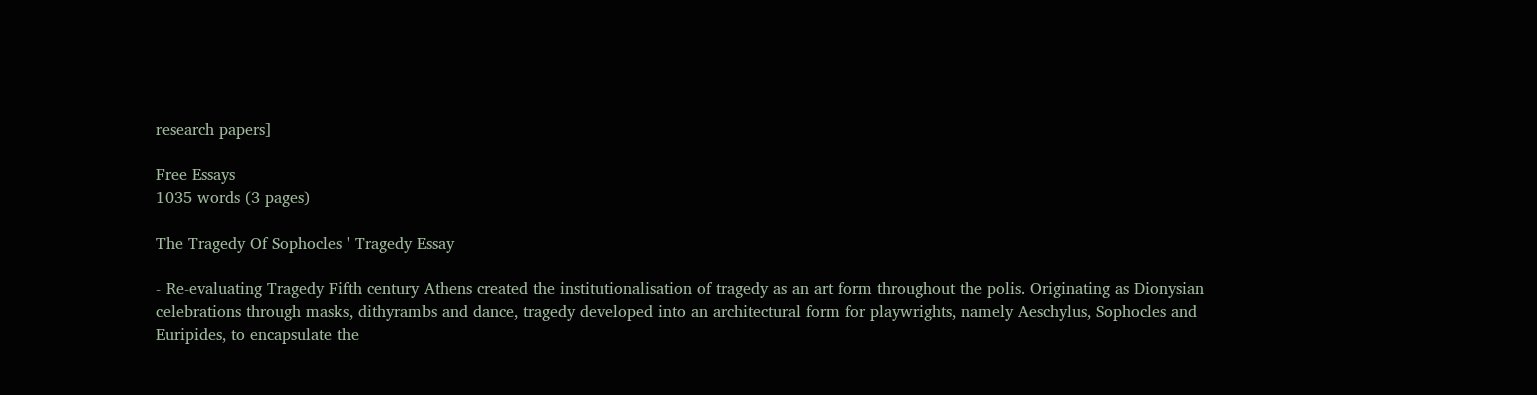research papers]

Free Essays
1035 words (3 pages)

The Tragedy Of Sophocles ' Tragedy Essay

- Re-evaluating Tragedy Fifth century Athens created the institutionalisation of tragedy as an art form throughout the polis. Originating as Dionysian celebrations through masks, dithyrambs and dance, tragedy developed into an architectural form for playwrights, namely Aeschylus, Sophocles and Euripides, to encapsulate the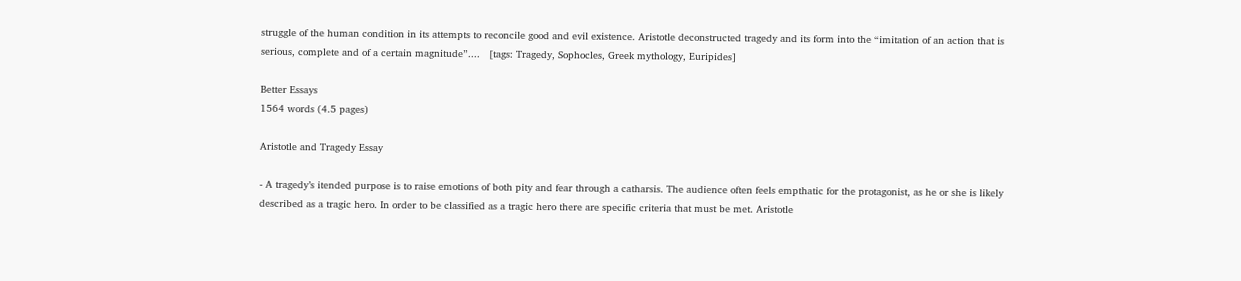struggle of the human condition in its attempts to reconcile good and evil existence. Aristotle deconstructed tragedy and its form into the “imitation of an action that is serious, complete and of a certain magnitude”....   [tags: Tragedy, Sophocles, Greek mythology, Euripides]

Better Essays
1564 words (4.5 pages)

Aristotle and Tragedy Essay

- A tragedy’s itended purpose is to raise emotions of both pity and fear through a catharsis. The audience often feels empthatic for the protagonist, as he or she is likely described as a tragic hero. In order to be classified as a tragic hero there are specific criteria that must be met. Aristotle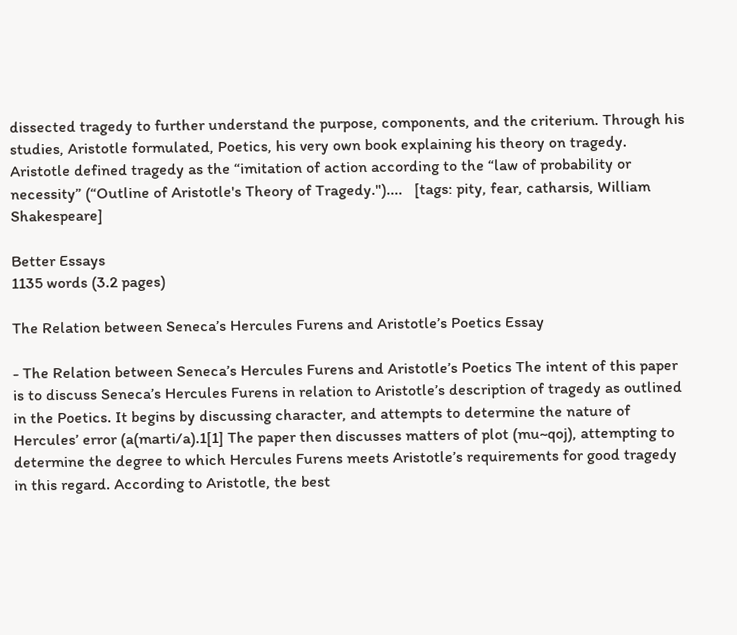dissected tragedy to further understand the purpose, components, and the criterium. Through his studies, Aristotle formulated, Poetics, his very own book explaining his theory on tragedy. Aristotle defined tragedy as the “imitation of action according to the “law of probability or necessity” (“Outline of Aristotle's Theory of Tragedy.")....   [tags: pity, fear, catharsis, William Shakespeare]

Better Essays
1135 words (3.2 pages)

The Relation between Seneca’s Hercules Furens and Aristotle’s Poetics Essay

- The Relation between Seneca’s Hercules Furens and Aristotle’s Poetics The intent of this paper is to discuss Seneca’s Hercules Furens in relation to Aristotle’s description of tragedy as outlined in the Poetics. It begins by discussing character, and attempts to determine the nature of Hercules’ error (a(marti/a).1[1] The paper then discusses matters of plot (mu~qoj), attempting to determine the degree to which Hercules Furens meets Aristotle’s requirements for good tragedy in this regard. According to Aristotle, the best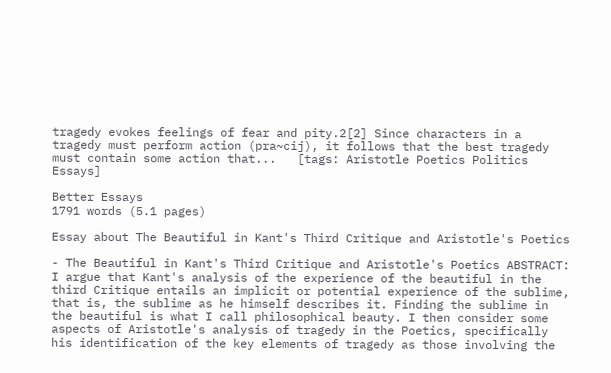tragedy evokes feelings of fear and pity.2[2] Since characters in a tragedy must perform action (pra~cij), it follows that the best tragedy must contain some action that...   [tags: Aristotle Poetics Politics Essays]

Better Essays
1791 words (5.1 pages)

Essay about The Beautiful in Kant's Third Critique and Aristotle's Poetics

- The Beautiful in Kant's Third Critique and Aristotle's Poetics ABSTRACT: I argue that Kant's analysis of the experience of the beautiful in the third Critique entails an implicit or potential experience of the sublime, that is, the sublime as he himself describes it. Finding the sublime in the beautiful is what I call philosophical beauty. I then consider some aspects of Aristotle's analysis of tragedy in the Poetics, specifically his identification of the key elements of tragedy as those involving the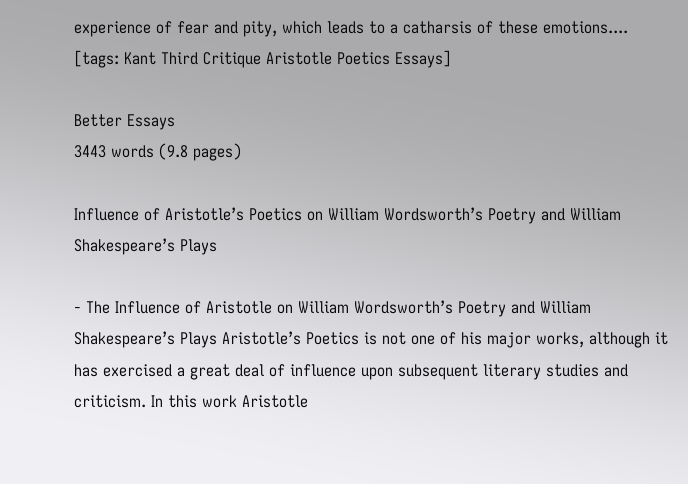experience of fear and pity, which leads to a catharsis of these emotions....   [tags: Kant Third Critique Aristotle Poetics Essays]

Better Essays
3443 words (9.8 pages)

Influence of Aristotle’s Poetics on William Wordsworth’s Poetry and William Shakespeare’s Plays

- The Influence of Aristotle on William Wordsworth’s Poetry and William Shakespeare’s Plays Aristotle’s Poetics is not one of his major works, although it has exercised a great deal of influence upon subsequent literary studies and criticism. In this work Aristotle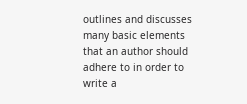outlines and discusses many basic elements that an author should adhere to in order to write a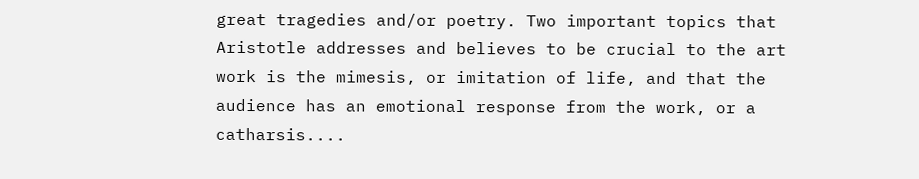great tragedies and/or poetry. Two important topics that Aristotle addresses and believes to be crucial to the art work is the mimesis, or imitation of life, and that the audience has an emotional response from the work, or a catharsis....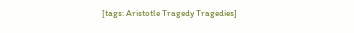[tags: Aristotle Tragedy Tragedies]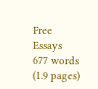Free Essays
677 words (1.9 pages)